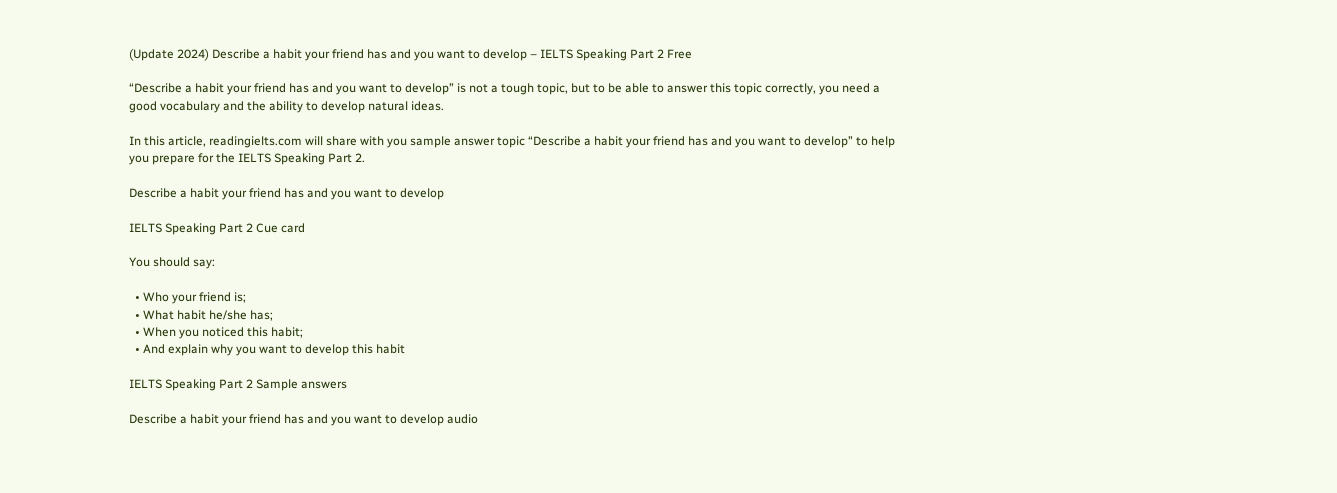(Update 2024) Describe a habit your friend has and you want to develop – IELTS Speaking Part 2 Free

“Describe a habit your friend has and you want to develop” is not a tough topic, but to be able to answer this topic correctly, you need a good vocabulary and the ability to develop natural ideas.

In this article, readingielts.com will share with you sample answer topic “Describe a habit your friend has and you want to develop” to help you prepare for the IELTS Speaking Part 2.

Describe a habit your friend has and you want to develop

IELTS Speaking Part 2 Cue card

You should say:

  • Who your friend is;
  • What habit he/she has;
  • When you noticed this habit;
  • And explain why you want to develop this habit

IELTS Speaking Part 2 Sample answers

Describe a habit your friend has and you want to develop audio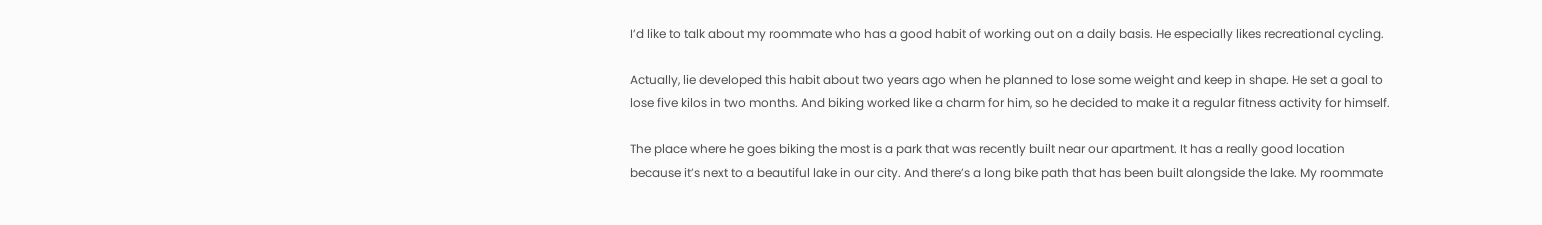I’d like to talk about my roommate who has a good habit of working out on a daily basis. He especially likes recreational cycling.

Actually, lie developed this habit about two years ago when he planned to lose some weight and keep in shape. He set a goal to lose five kilos in two months. And biking worked like a charm for him, so he decided to make it a regular fitness activity for himself.

The place where he goes biking the most is a park that was recently built near our apartment. It has a really good location because it’s next to a beautiful lake in our city. And there’s a long bike path that has been built alongside the lake. My roommate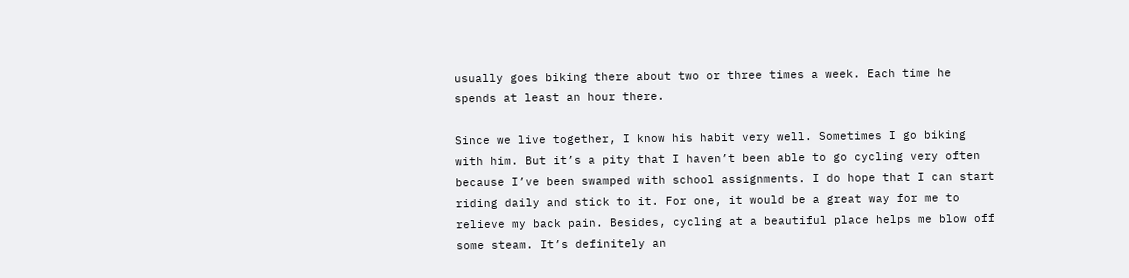usually goes biking there about two or three times a week. Each time he spends at least an hour there.

Since we live together, I know his habit very well. Sometimes I go biking with him. But it’s a pity that I haven’t been able to go cycling very often because I’ve been swamped with school assignments. I do hope that I can start riding daily and stick to it. For one, it would be a great way for me to relieve my back pain. Besides, cycling at a beautiful place helps me blow off some steam. It’s definitely an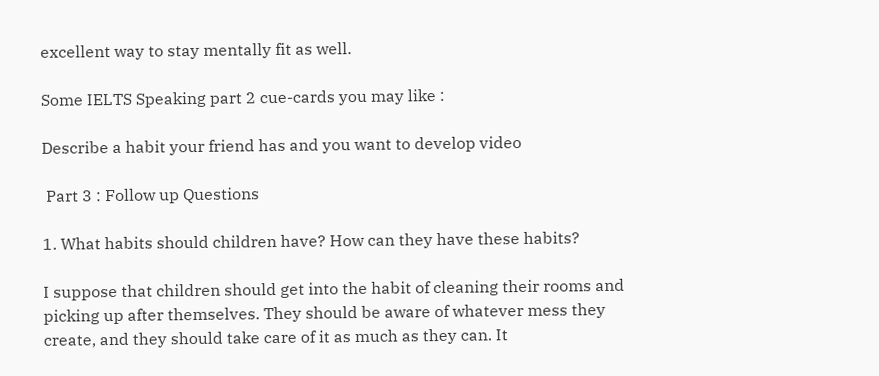excellent way to stay mentally fit as well.

Some IELTS Speaking part 2 cue-cards you may like :

Describe a habit your friend has and you want to develop video

 Part 3 : Follow up Questions

1. What habits should children have? How can they have these habits?

I suppose that children should get into the habit of cleaning their rooms and picking up after themselves. They should be aware of whatever mess they create, and they should take care of it as much as they can. It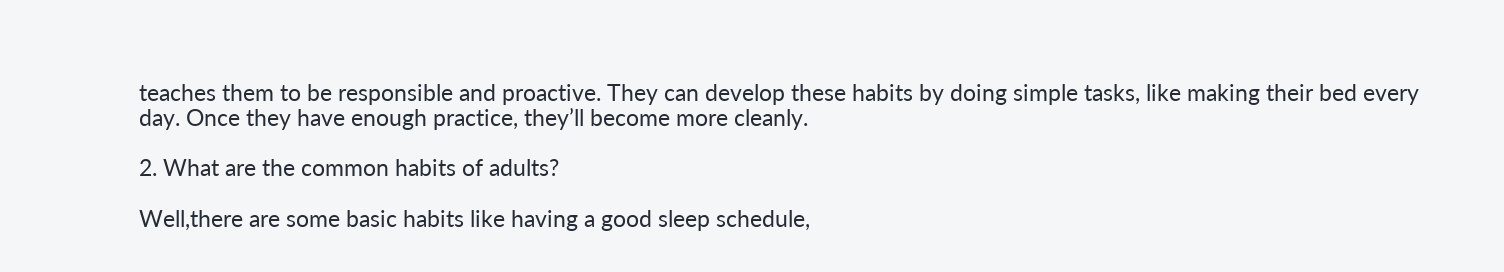teaches them to be responsible and proactive. They can develop these habits by doing simple tasks, like making their bed every day. Once they have enough practice, they’ll become more cleanly.

2. What are the common habits of adults?

Well,there are some basic habits like having a good sleep schedule,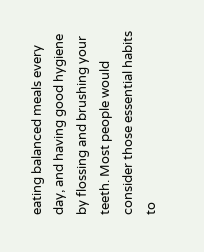eating balanced meals every day, and having good hygiene by flossing and brushing your teeth. Most people would consider those essential habits to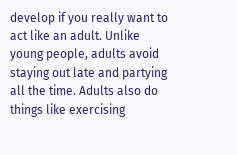develop if you really want to act like an adult. Unlike young people, adults avoid staying out late and partying all the time. Adults also do things like exercising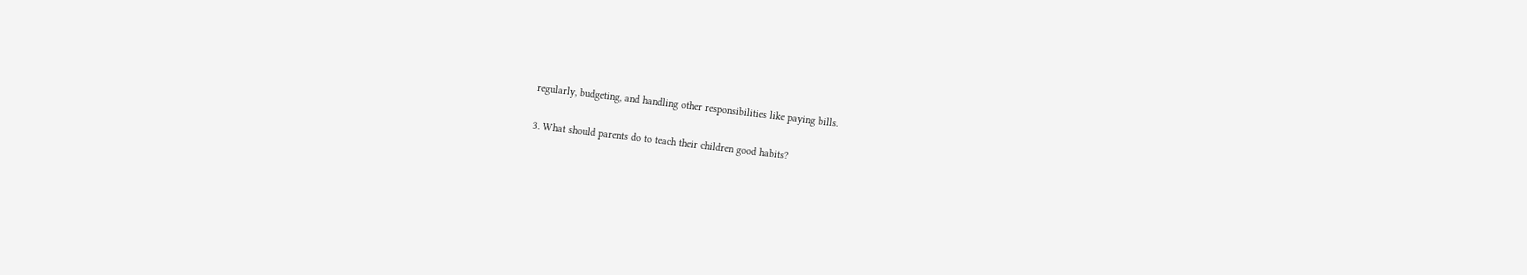regularly, budgeting, and handling other responsibilities like paying bills.

3. What should parents do to teach their children good habits?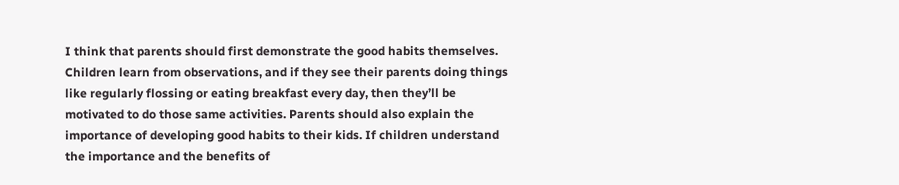I think that parents should first demonstrate the good habits themselves. Children learn from observations, and if they see their parents doing things like regularly flossing or eating breakfast every day, then they’ll be motivated to do those same activities. Parents should also explain the importance of developing good habits to their kids. If children understand the importance and the benefits of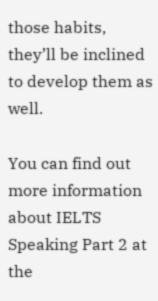those habits, they’ll be inclined to develop them as well.

You can find out more information about IELTS Speaking Part 2 at the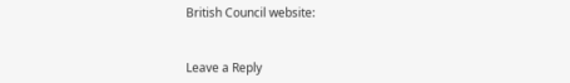British Council website:


Leave a Reply